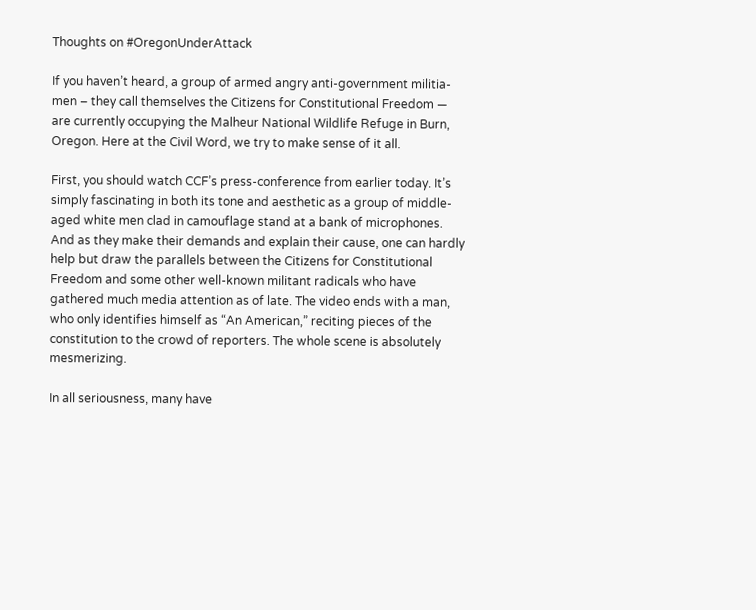Thoughts on #OregonUnderAttack

If you haven’t heard, a group of armed angry anti-government militia-men – they call themselves the Citizens for Constitutional Freedom — are currently occupying the Malheur National Wildlife Refuge in Burn, Oregon. Here at the Civil Word, we try to make sense of it all.

First, you should watch CCF’s press-conference from earlier today. It’s simply fascinating in both its tone and aesthetic as a group of middle-aged white men clad in camouflage stand at a bank of microphones. And as they make their demands and explain their cause, one can hardly help but draw the parallels between the Citizens for Constitutional Freedom and some other well-known militant radicals who have gathered much media attention as of late. The video ends with a man, who only identifies himself as “An American,” reciting pieces of the constitution to the crowd of reporters. The whole scene is absolutely mesmerizing.

In all seriousness, many have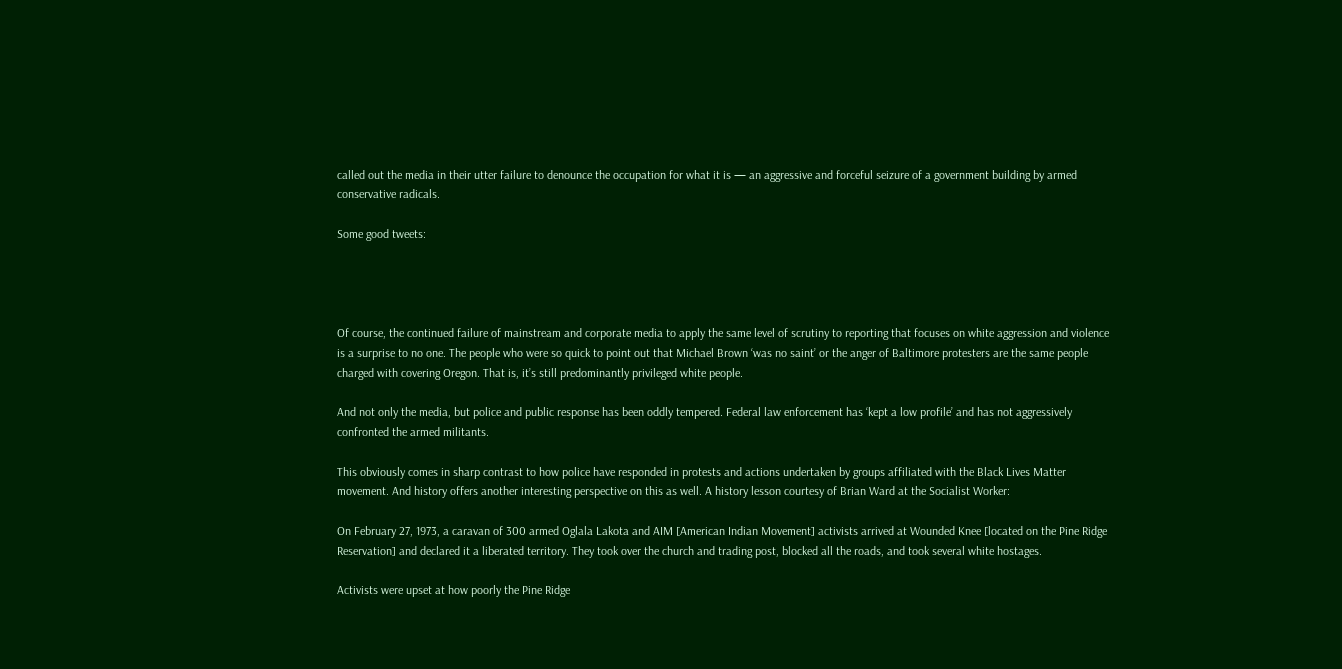called out the media in their utter failure to denounce the occupation for what it is — an aggressive and forceful seizure of a government building by armed conservative radicals.

Some good tweets:




Of course, the continued failure of mainstream and corporate media to apply the same level of scrutiny to reporting that focuses on white aggression and violence is a surprise to no one. The people who were so quick to point out that Michael Brown ‘was no saint’ or the anger of Baltimore protesters are the same people charged with covering Oregon. That is, it’s still predominantly privileged white people.

And not only the media, but police and public response has been oddly tempered. Federal law enforcement has ‘kept a low profile’ and has not aggressively confronted the armed militants.

This obviously comes in sharp contrast to how police have responded in protests and actions undertaken by groups affiliated with the Black Lives Matter movement. And history offers another interesting perspective on this as well. A history lesson courtesy of Brian Ward at the Socialist Worker:

On February 27, 1973, a caravan of 300 armed Oglala Lakota and AIM [American Indian Movement] activists arrived at Wounded Knee [located on the Pine Ridge Reservation] and declared it a liberated territory. They took over the church and trading post, blocked all the roads, and took several white hostages.

Activists were upset at how poorly the Pine Ridge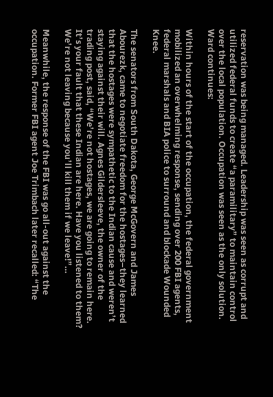reservation was being managed. Leadership was seen as corrupt and utilized federal funds to create “a paramilitary” to maintain control over the local population. Occupation was seen as the only solution. Ward continues:

Within hours of the start of the occupation, the federal government mobilized an overwhelming response, sending over 200 FBI agents, federal marshals and BIA police to surround and blockade Wounded Knee.

The senators from South Dakota, George McGovern and James Abourezk, came to negotiate freedom for the hostages–they learned that the hostages were sympathetic to the Indian cause and weren’t staying against their will. Agnes Gildersleeve, the owner of the trading post, said, “We’re not hostages, we are going to remain here. It’s your fault that these Indian are here. Have you listened to them? We’re not leaving because you’ll kill them if we leave!”…

Meanwhile, the response of the FBI was go all-out against the occupation. Former FBI agent Joe Trimbach later recalled: “The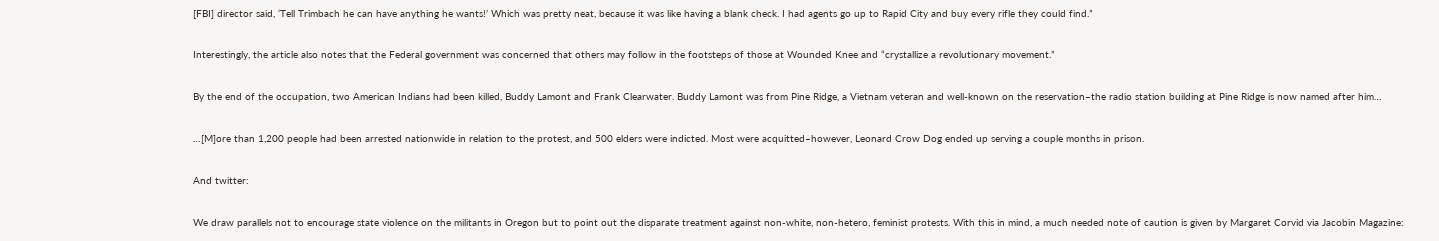[FBI] director said, ‘Tell Trimbach he can have anything he wants!’ Which was pretty neat, because it was like having a blank check. I had agents go up to Rapid City and buy every rifle they could find.”

Interestingly, the article also notes that the Federal government was concerned that others may follow in the footsteps of those at Wounded Knee and “crystallize a revolutionary movement.”

By the end of the occupation, two American Indians had been killed, Buddy Lamont and Frank Clearwater. Buddy Lamont was from Pine Ridge, a Vietnam veteran and well-known on the reservation–the radio station building at Pine Ridge is now named after him…

…[M]ore than 1,200 people had been arrested nationwide in relation to the protest, and 500 elders were indicted. Most were acquitted–however, Leonard Crow Dog ended up serving a couple months in prison.

And twitter:

We draw parallels not to encourage state violence on the militants in Oregon but to point out the disparate treatment against non-white, non-hetero, feminist protests. With this in mind, a much needed note of caution is given by Margaret Corvid via Jacobin Magazine: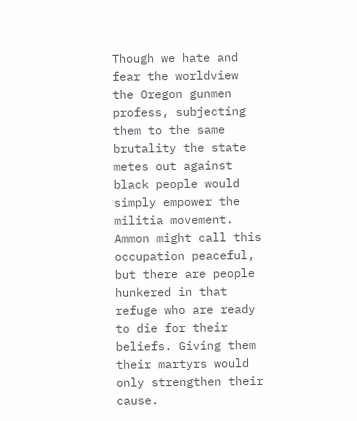Though we hate and fear the worldview the Oregon gunmen profess, subjecting them to the same brutality the state metes out against black people would simply empower the militia movement. Ammon might call this occupation peaceful, but there are people hunkered in that refuge who are ready to die for their beliefs. Giving them their martyrs would only strengthen their cause.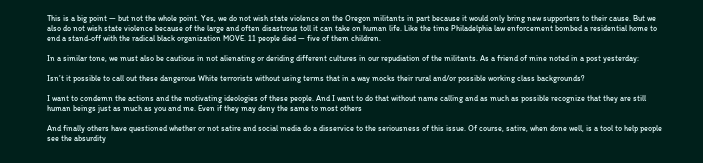This is a big point — but not the whole point. Yes, we do not wish state violence on the Oregon militants in part because it would only bring new supporters to their cause. But we also do not wish state violence because of the large and often disastrous toll it can take on human life. Like the time Philadelphia law enforcement bombed a residential home to end a stand-off with the radical black organization MOVE. 11 people died — five of them children.

In a similar tone, we must also be cautious in not alienating or deriding different cultures in our repudiation of the militants. As a friend of mine noted in a post yesterday:

Isn’t it possible to call out these dangerous White terrorists without using terms that in a way mocks their rural and/or possible working class backgrounds?

I want to condemn the actions and the motivating ideologies of these people. And I want to do that without name calling and as much as possible recognize that they are still human beings just as much as you and me. Even if they may deny the same to most others

And finally others have questioned whether or not satire and social media do a disservice to the seriousness of this issue. Of course, satire, when done well, is a tool to help people see the absurdity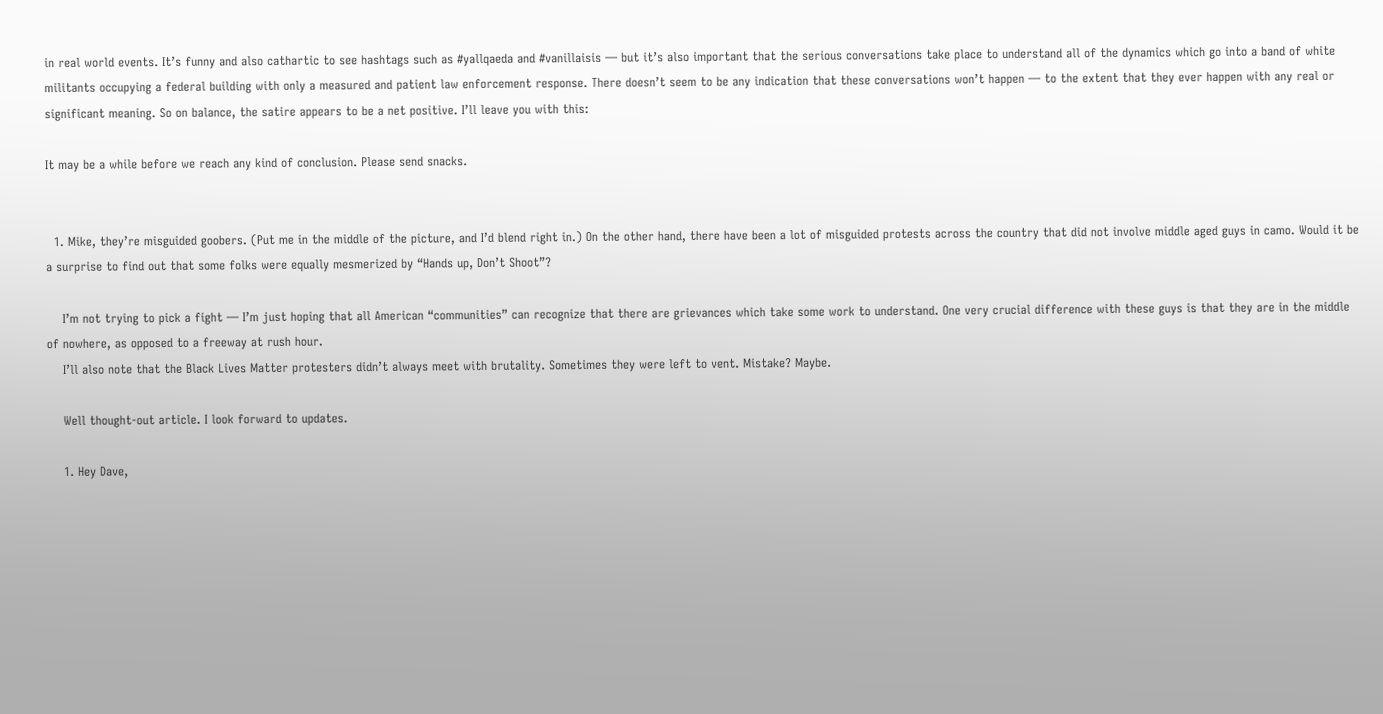in real world events. It’s funny and also cathartic to see hashtags such as #yallqaeda and #vanillaisis — but it’s also important that the serious conversations take place to understand all of the dynamics which go into a band of white militants occupying a federal building with only a measured and patient law enforcement response. There doesn’t seem to be any indication that these conversations won’t happen — to the extent that they ever happen with any real or significant meaning. So on balance, the satire appears to be a net positive. I’ll leave you with this:

It may be a while before we reach any kind of conclusion. Please send snacks.


  1. Mike, they’re misguided goobers. (Put me in the middle of the picture, and I’d blend right in.) On the other hand, there have been a lot of misguided protests across the country that did not involve middle aged guys in camo. Would it be a surprise to find out that some folks were equally mesmerized by “Hands up, Don’t Shoot”?

    I’m not trying to pick a fight — I’m just hoping that all American “communities” can recognize that there are grievances which take some work to understand. One very crucial difference with these guys is that they are in the middle of nowhere, as opposed to a freeway at rush hour.
    I’ll also note that the Black Lives Matter protesters didn’t always meet with brutality. Sometimes they were left to vent. Mistake? Maybe.

    Well thought-out article. I look forward to updates.

    1. Hey Dave,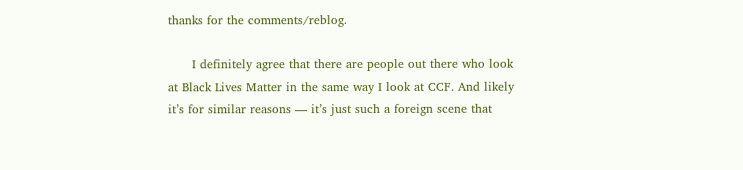thanks for the comments/reblog.

      I definitely agree that there are people out there who look at Black Lives Matter in the same way I look at CCF. And likely it’s for similar reasons — it’s just such a foreign scene that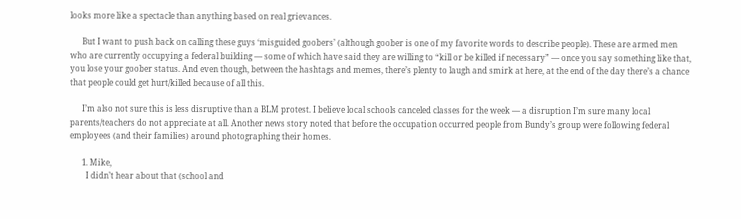looks more like a spectacle than anything based on real grievances.

      But I want to push back on calling these guys ‘misguided goobers’ (although goober is one of my favorite words to describe people). These are armed men who are currently occupying a federal building — some of which have said they are willing to “kill or be killed if necessary” — once you say something like that, you lose your goober status. And even though, between the hashtags and memes, there’s plenty to laugh and smirk at here, at the end of the day there’s a chance that people could get hurt/killed because of all this.

      I’m also not sure this is less disruptive than a BLM protest. I believe local schools canceled classes for the week — a disruption I’m sure many local parents/teachers do not appreciate at all. Another news story noted that before the occupation occurred people from Bundy’s group were following federal employees (and their families) around photographing their homes.

      1. Mike,
        I didn’t hear about that (school and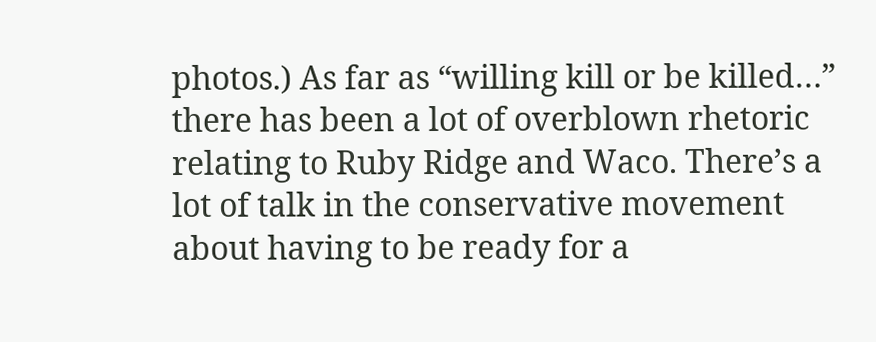photos.) As far as “willing kill or be killed…” there has been a lot of overblown rhetoric relating to Ruby Ridge and Waco. There’s a lot of talk in the conservative movement about having to be ready for a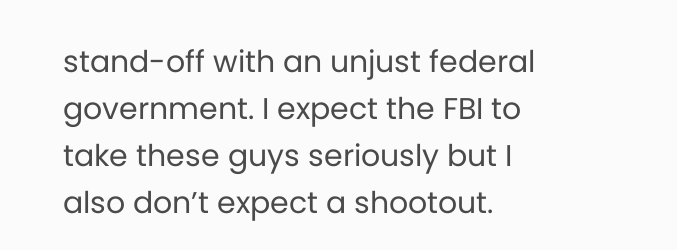stand-off with an unjust federal government. I expect the FBI to take these guys seriously but I also don’t expect a shootout.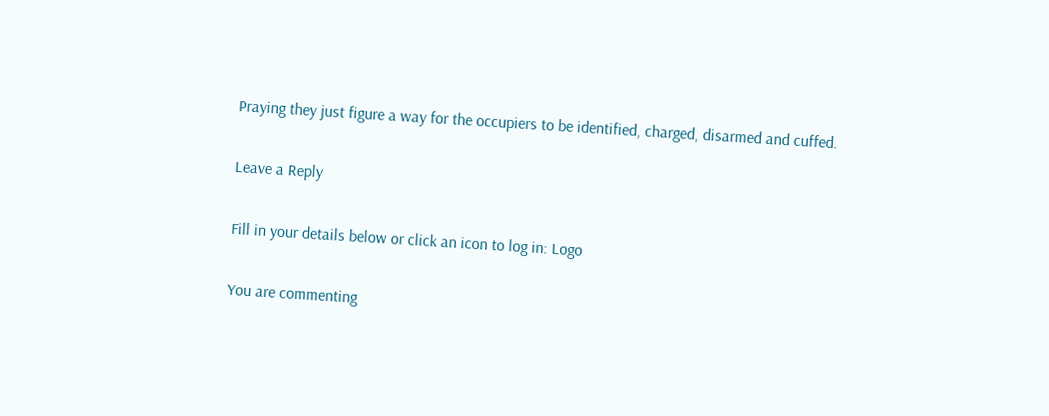Praying they just figure a way for the occupiers to be identified, charged, disarmed and cuffed.

Leave a Reply

Fill in your details below or click an icon to log in: Logo

You are commenting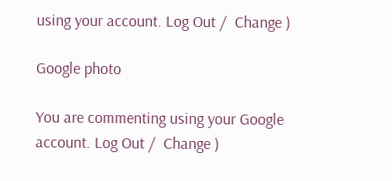using your account. Log Out /  Change )

Google photo

You are commenting using your Google account. Log Out /  Change )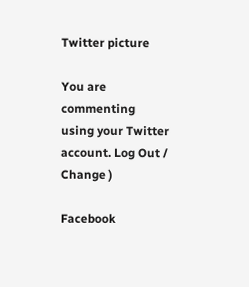Twitter picture

You are commenting using your Twitter account. Log Out /  Change )

Facebook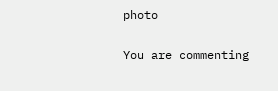photo

You are commenting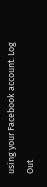using your Facebook account. Log Out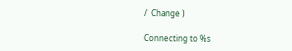/  Change )

Connecting to %s